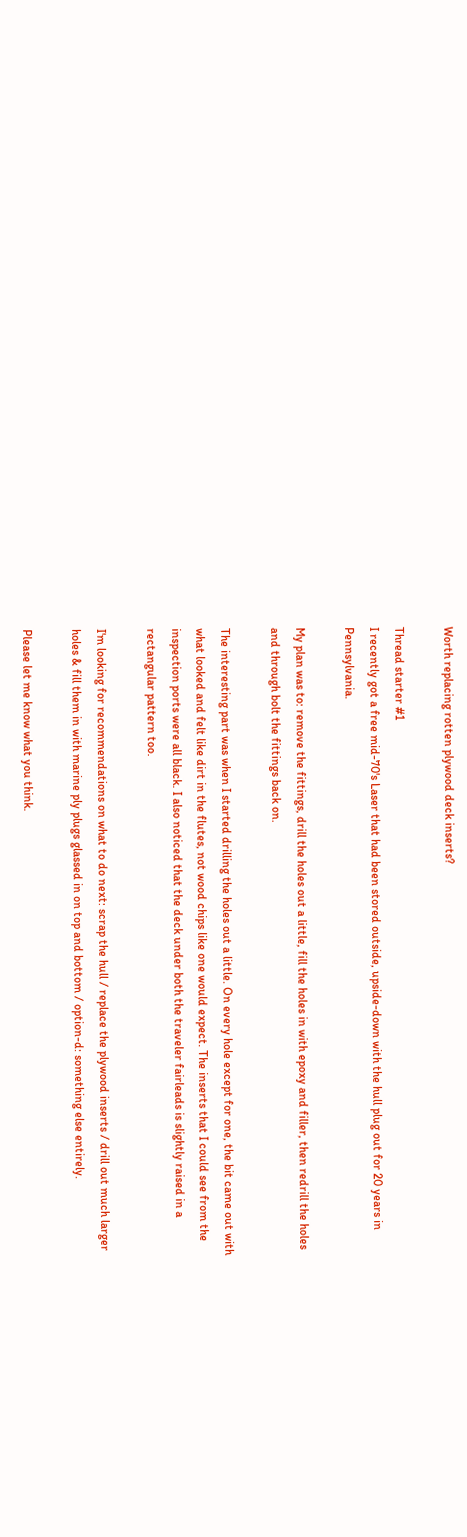Worth replacing rotten plywood deck inserts?

Thread starter #1
I recently got a free mid-70's Laser that had been stored outside, upside-down with the hull plug out for 20 years in Pennsylvania.

My plan was to: remove the fittings, drill the holes out a little, fill the holes in with epoxy and filler, then redrill the holes and through bolt the fittings back on.

The interesting part was when I started drilling the holes out a little. On every hole except for one, the bit came out with what looked and felt like dirt in the flutes, not wood chips like one would expect. The inserts that I could see from the inspection ports were all black. I also noticed that the deck under both the traveler fairleads is slightly raised in a rectangular pattern too.

I'm looking for recommendations on what to do next: scrap the hull / replace the plywood inserts / drill out much larger holes & fill them in with marine ply plugs glassed in on top and bottom / option-d: something else entirely.

Please let me know what you think.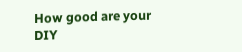How good are your DIY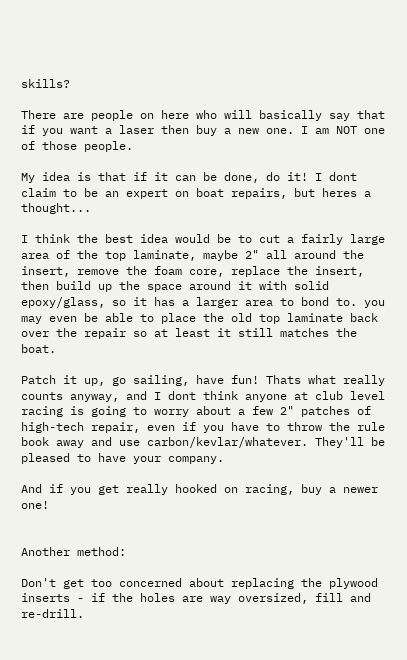skills?

There are people on here who will basically say that if you want a laser then buy a new one. I am NOT one of those people.

My idea is that if it can be done, do it! I dont claim to be an expert on boat repairs, but heres a thought...

I think the best idea would be to cut a fairly large area of the top laminate, maybe 2" all around the insert, remove the foam core, replace the insert, then build up the space around it with solid epoxy/glass, so it has a larger area to bond to. you may even be able to place the old top laminate back over the repair so at least it still matches the boat.

Patch it up, go sailing, have fun! Thats what really counts anyway, and I dont think anyone at club level racing is going to worry about a few 2" patches of high-tech repair, even if you have to throw the rule book away and use carbon/kevlar/whatever. They'll be pleased to have your company.

And if you get really hooked on racing, buy a newer one!


Another method:

Don't get too concerned about replacing the plywood inserts - if the holes are way oversized, fill and re-drill.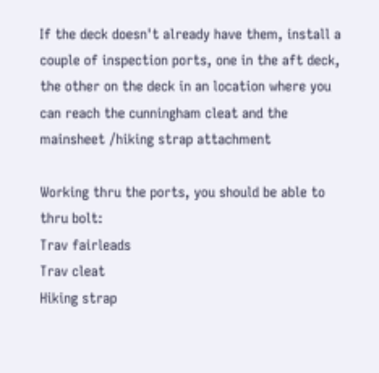If the deck doesn't already have them, install a couple of inspection ports, one in the aft deck, the other on the deck in an location where you can reach the cunningham cleat and the mainsheet /hiking strap attachment

Working thru the ports, you should be able to thru bolt:
Trav fairleads
Trav cleat
Hiking strap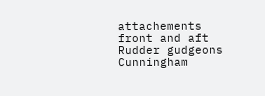attachements front and aft
Rudder gudgeons
Cunningham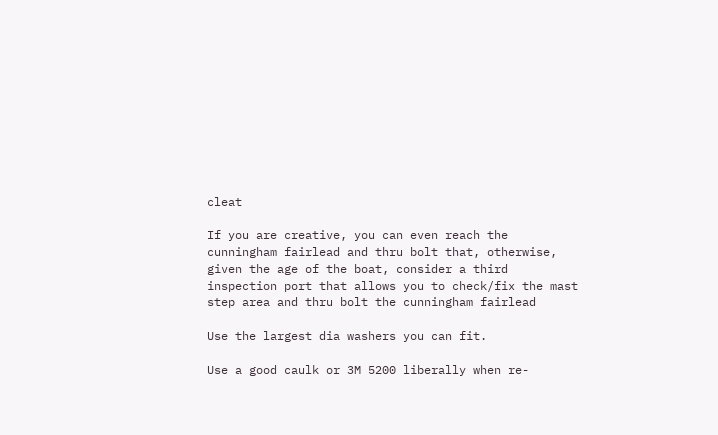cleat

If you are creative, you can even reach the cunningham fairlead and thru bolt that, otherwise, given the age of the boat, consider a third inspection port that allows you to check/fix the mast step area and thru bolt the cunningham fairlead

Use the largest dia washers you can fit.

Use a good caulk or 3M 5200 liberally when re-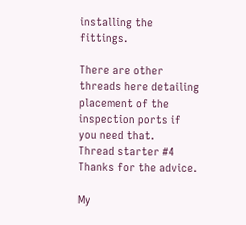installing the fittings.

There are other threads here detailing placement of the inspection ports if you need that.
Thread starter #4
Thanks for the advice.

My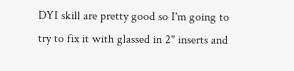DYI skill are pretty good so I'm going to try to fix it with glassed in 2" inserts and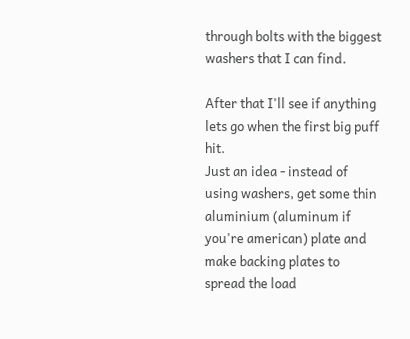through bolts with the biggest washers that I can find.

After that I'll see if anything lets go when the first big puff hit.
Just an idea - instead of using washers, get some thin aluminium (aluminum if you're american) plate and make backing plates to spread the load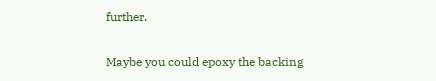further.

Maybe you could epoxy the backing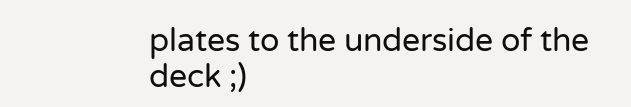plates to the underside of the deck ;)